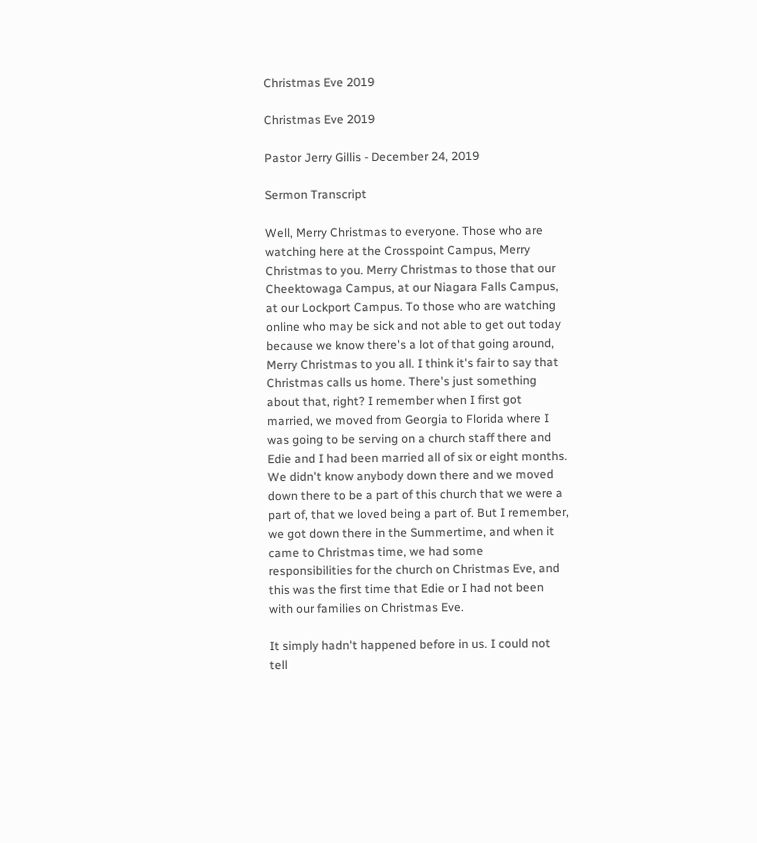Christmas Eve 2019

Christmas Eve 2019

Pastor Jerry Gillis - December 24, 2019

Sermon Transcript

Well, Merry Christmas to everyone. Those who are watching here at the Crosspoint Campus, Merry Christmas to you. Merry Christmas to those that our Cheektowaga Campus, at our Niagara Falls Campus, at our Lockport Campus. To those who are watching online who may be sick and not able to get out today because we know there's a lot of that going around, Merry Christmas to you all. I think it's fair to say that Christmas calls us home. There's just something about that, right? I remember when I first got married, we moved from Georgia to Florida where I was going to be serving on a church staff there and Edie and I had been married all of six or eight months. We didn't know anybody down there and we moved down there to be a part of this church that we were a part of, that we loved being a part of. But I remember, we got down there in the Summertime, and when it came to Christmas time, we had some responsibilities for the church on Christmas Eve, and this was the first time that Edie or I had not been with our families on Christmas Eve.

It simply hadn't happened before in us. I could not tell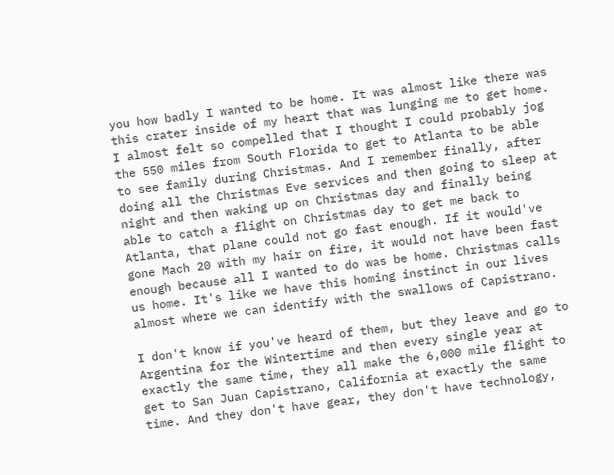you how badly I wanted to be home. It was almost like there was this crater inside of my heart that was lunging me to get home. I almost felt so compelled that I thought I could probably jog the 550 miles from South Florida to get to Atlanta to be able to see family during Christmas. And I remember finally, after doing all the Christmas Eve services and then going to sleep at night and then waking up on Christmas day and finally being able to catch a flight on Christmas day to get me back to Atlanta, that plane could not go fast enough. If it would've gone Mach 20 with my hair on fire, it would not have been fast enough because all I wanted to do was be home. Christmas calls us home. It's like we have this homing instinct in our lives almost where we can identify with the swallows of Capistrano.

I don't know if you've heard of them, but they leave and go to Argentina for the Wintertime and then every single year at exactly the same time, they all make the 6,000 mile flight to get to San Juan Capistrano, California at exactly the same time. And they don't have gear, they don't have technology,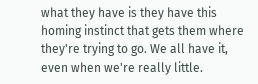what they have is they have this homing instinct that gets them where they're trying to go. We all have it, even when we're really little.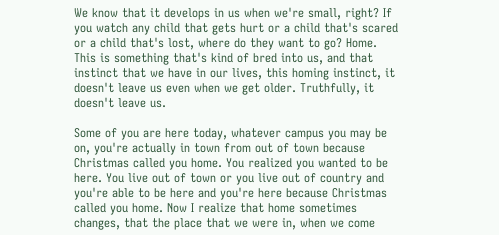We know that it develops in us when we're small, right? If you watch any child that gets hurt or a child that's scared or a child that's lost, where do they want to go? Home. This is something that's kind of bred into us, and that instinct that we have in our lives, this homing instinct, it doesn't leave us even when we get older. Truthfully, it doesn't leave us.

Some of you are here today, whatever campus you may be on, you're actually in town from out of town because Christmas called you home. You realized you wanted to be here. You live out of town or you live out of country and you're able to be here and you're here because Christmas called you home. Now I realize that home sometimes changes, that the place that we were in, when we come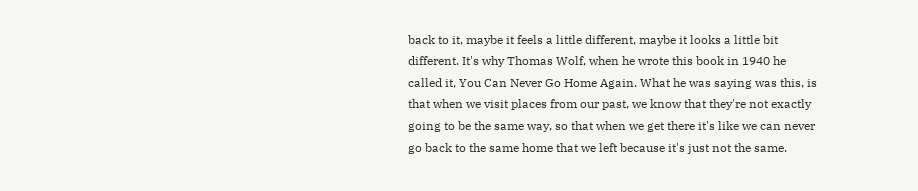back to it, maybe it feels a little different, maybe it looks a little bit different. It's why Thomas Wolf, when he wrote this book in 1940 he called it, You Can Never Go Home Again. What he was saying was this, is that when we visit places from our past, we know that they're not exactly going to be the same way, so that when we get there it's like we can never go back to the same home that we left because it's just not the same.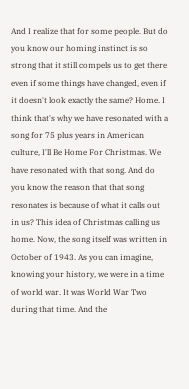And I realize that for some people. But do you know our homing instinct is so strong that it still compels us to get there even if some things have changed, even if it doesn't look exactly the same? Home. I think that's why we have resonated with a song for 75 plus years in American culture, I'll Be Home For Christmas. We have resonated with that song. And do you know the reason that that song resonates is because of what it calls out in us? This idea of Christmas calling us home. Now, the song itself was written in October of 1943. As you can imagine, knowing your history, we were in a time of world war. It was World War Two during that time. And the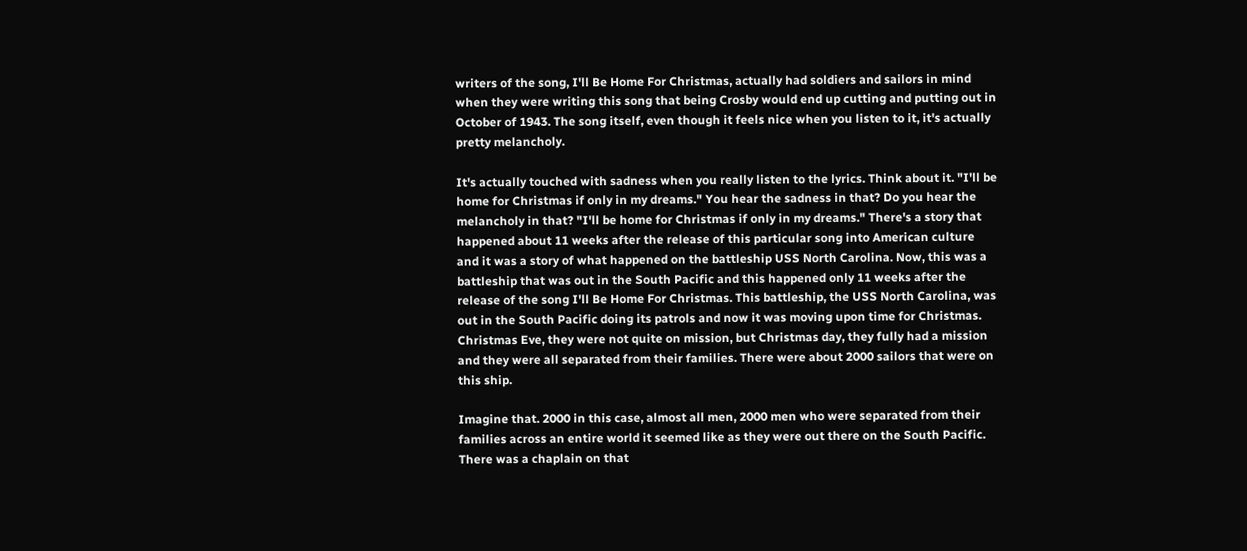writers of the song, I'll Be Home For Christmas, actually had soldiers and sailors in mind when they were writing this song that being Crosby would end up cutting and putting out in October of 1943. The song itself, even though it feels nice when you listen to it, it's actually pretty melancholy.

It's actually touched with sadness when you really listen to the lyrics. Think about it. "I'll be home for Christmas if only in my dreams." You hear the sadness in that? Do you hear the melancholy in that? "I'll be home for Christmas if only in my dreams." There's a story that happened about 11 weeks after the release of this particular song into American culture and it was a story of what happened on the battleship USS North Carolina. Now, this was a battleship that was out in the South Pacific and this happened only 11 weeks after the release of the song I'll Be Home For Christmas. This battleship, the USS North Carolina, was out in the South Pacific doing its patrols and now it was moving upon time for Christmas. Christmas Eve, they were not quite on mission, but Christmas day, they fully had a mission and they were all separated from their families. There were about 2000 sailors that were on this ship.

Imagine that. 2000 in this case, almost all men, 2000 men who were separated from their families across an entire world it seemed like as they were out there on the South Pacific. There was a chaplain on that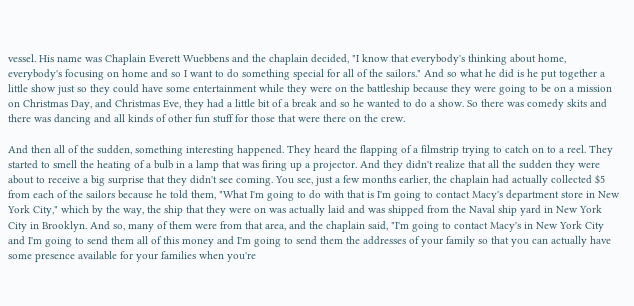vessel. His name was Chaplain Everett Wuebbens and the chaplain decided, "I know that everybody's thinking about home, everybody's focusing on home and so I want to do something special for all of the sailors." And so what he did is he put together a little show just so they could have some entertainment while they were on the battleship because they were going to be on a mission on Christmas Day, and Christmas Eve, they had a little bit of a break and so he wanted to do a show. So there was comedy skits and there was dancing and all kinds of other fun stuff for those that were there on the crew.

And then all of the sudden, something interesting happened. They heard the flapping of a filmstrip trying to catch on to a reel. They started to smell the heating of a bulb in a lamp that was firing up a projector. And they didn't realize that all the sudden they were about to receive a big surprise that they didn't see coming. You see, just a few months earlier, the chaplain had actually collected $5 from each of the sailors because he told them, "What I'm going to do with that is I'm going to contact Macy's department store in New York City," which by the way, the ship that they were on was actually laid and was shipped from the Naval ship yard in New York City in Brooklyn. And so, many of them were from that area, and the chaplain said, "I'm going to contact Macy's in New York City and I'm going to send them all of this money and I'm going to send them the addresses of your family so that you can actually have some presence available for your families when you're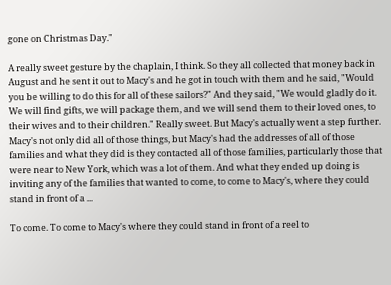gone on Christmas Day."

A really sweet gesture by the chaplain, I think. So they all collected that money back in August and he sent it out to Macy's and he got in touch with them and he said, "Would you be willing to do this for all of these sailors?" And they said, "We would gladly do it. We will find gifts, we will package them, and we will send them to their loved ones, to their wives and to their children." Really sweet. But Macy's actually went a step further. Macy's not only did all of those things, but Macy's had the addresses of all of those families and what they did is they contacted all of those families, particularly those that were near to New York, which was a lot of them. And what they ended up doing is inviting any of the families that wanted to come, to come to Macy's, where they could stand in front of a ...

To come. To come to Macy's where they could stand in front of a reel to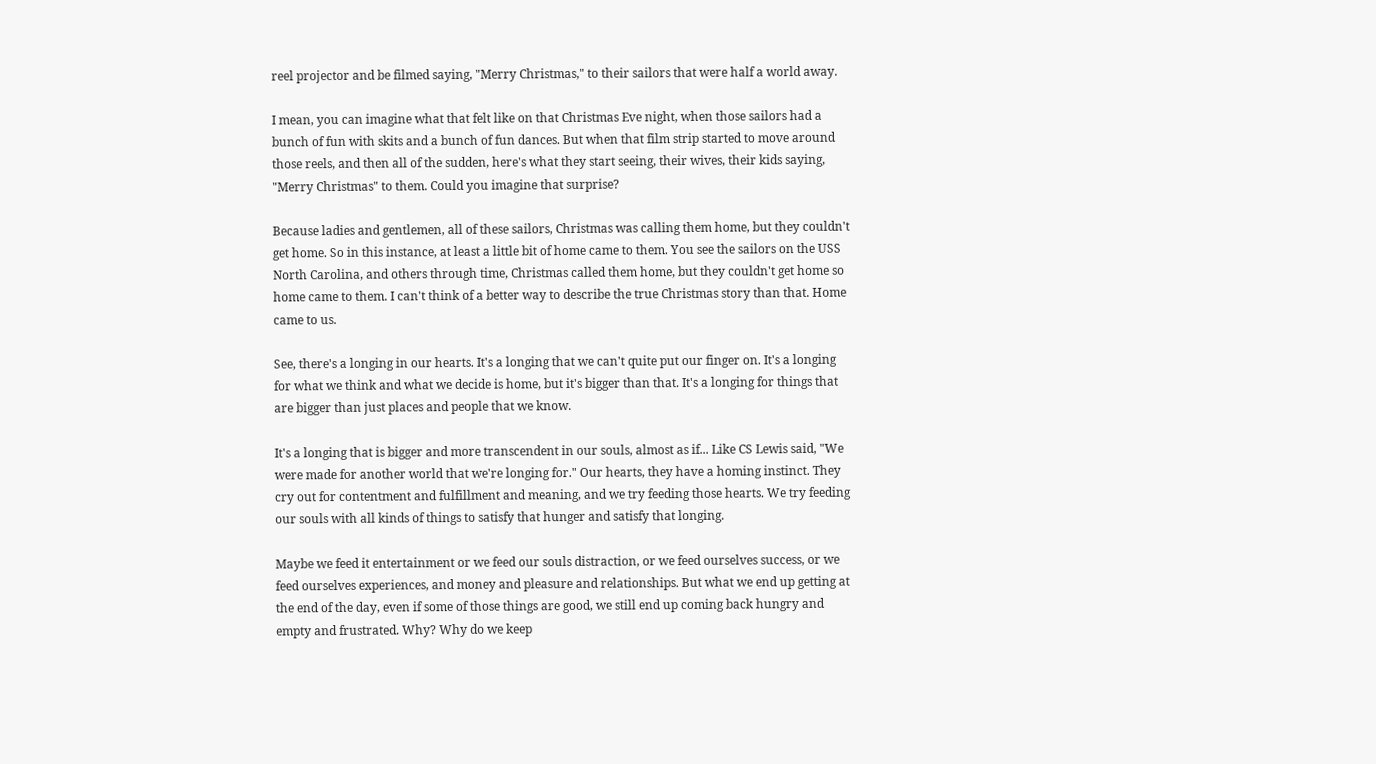reel projector and be filmed saying, "Merry Christmas," to their sailors that were half a world away.

I mean, you can imagine what that felt like on that Christmas Eve night, when those sailors had a bunch of fun with skits and a bunch of fun dances. But when that film strip started to move around those reels, and then all of the sudden, here's what they start seeing, their wives, their kids saying, "Merry Christmas" to them. Could you imagine that surprise?

Because ladies and gentlemen, all of these sailors, Christmas was calling them home, but they couldn't get home. So in this instance, at least a little bit of home came to them. You see the sailors on the USS North Carolina, and others through time, Christmas called them home, but they couldn't get home so home came to them. I can't think of a better way to describe the true Christmas story than that. Home came to us.

See, there's a longing in our hearts. It's a longing that we can't quite put our finger on. It's a longing for what we think and what we decide is home, but it's bigger than that. It's a longing for things that are bigger than just places and people that we know.

It's a longing that is bigger and more transcendent in our souls, almost as if... Like CS Lewis said, "We were made for another world that we're longing for." Our hearts, they have a homing instinct. They cry out for contentment and fulfillment and meaning, and we try feeding those hearts. We try feeding our souls with all kinds of things to satisfy that hunger and satisfy that longing.

Maybe we feed it entertainment or we feed our souls distraction, or we feed ourselves success, or we feed ourselves experiences, and money and pleasure and relationships. But what we end up getting at the end of the day, even if some of those things are good, we still end up coming back hungry and empty and frustrated. Why? Why do we keep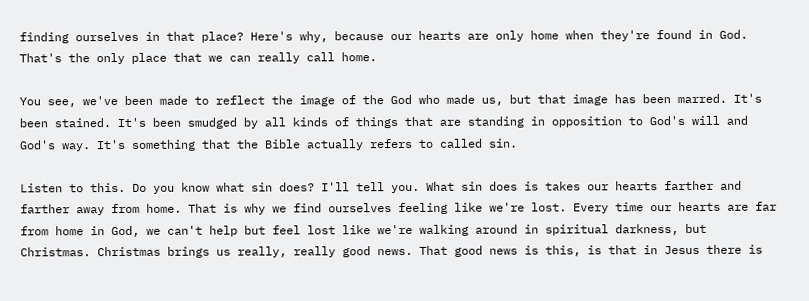finding ourselves in that place? Here's why, because our hearts are only home when they're found in God. That's the only place that we can really call home.

You see, we've been made to reflect the image of the God who made us, but that image has been marred. It's been stained. It's been smudged by all kinds of things that are standing in opposition to God's will and God's way. It's something that the Bible actually refers to called sin.

Listen to this. Do you know what sin does? I'll tell you. What sin does is takes our hearts farther and farther away from home. That is why we find ourselves feeling like we're lost. Every time our hearts are far from home in God, we can't help but feel lost like we're walking around in spiritual darkness, but Christmas. Christmas brings us really, really good news. That good news is this, is that in Jesus there is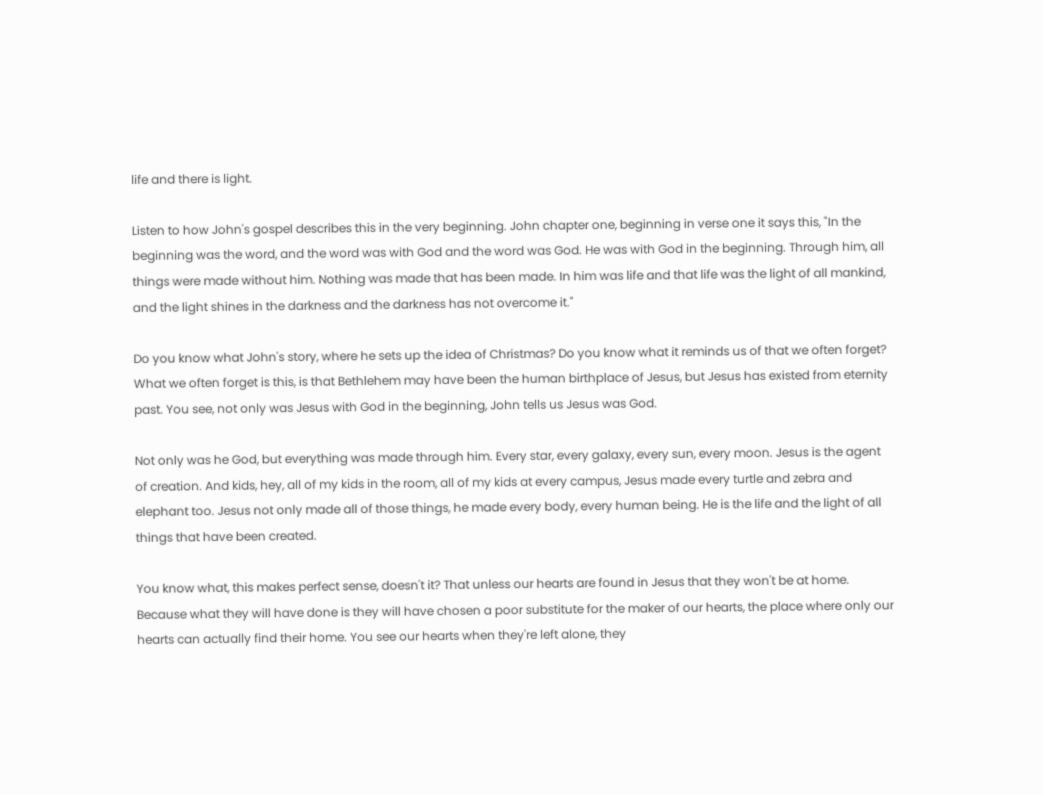life and there is light.

Listen to how John's gospel describes this in the very beginning. John chapter one, beginning in verse one it says this, "In the beginning was the word, and the word was with God and the word was God. He was with God in the beginning. Through him, all things were made without him. Nothing was made that has been made. In him was life and that life was the light of all mankind, and the light shines in the darkness and the darkness has not overcome it."

Do you know what John's story, where he sets up the idea of Christmas? Do you know what it reminds us of that we often forget? What we often forget is this, is that Bethlehem may have been the human birthplace of Jesus, but Jesus has existed from eternity past. You see, not only was Jesus with God in the beginning, John tells us Jesus was God.

Not only was he God, but everything was made through him. Every star, every galaxy, every sun, every moon. Jesus is the agent of creation. And kids, hey, all of my kids in the room, all of my kids at every campus, Jesus made every turtle and zebra and elephant too. Jesus not only made all of those things, he made every body, every human being. He is the life and the light of all things that have been created.

You know what, this makes perfect sense, doesn't it? That unless our hearts are found in Jesus that they won't be at home. Because what they will have done is they will have chosen a poor substitute for the maker of our hearts, the place where only our hearts can actually find their home. You see our hearts when they're left alone, they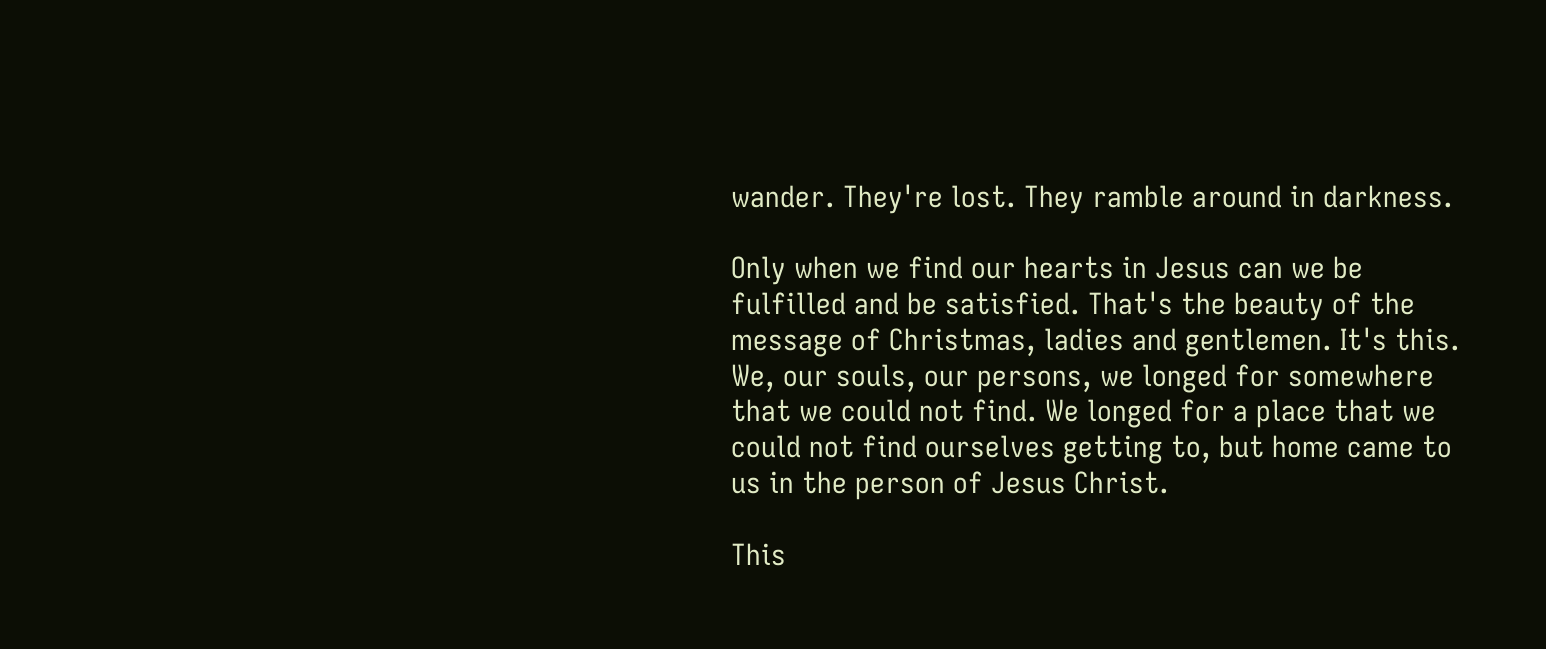wander. They're lost. They ramble around in darkness.

Only when we find our hearts in Jesus can we be fulfilled and be satisfied. That's the beauty of the message of Christmas, ladies and gentlemen. It's this. We, our souls, our persons, we longed for somewhere that we could not find. We longed for a place that we could not find ourselves getting to, but home came to us in the person of Jesus Christ.

This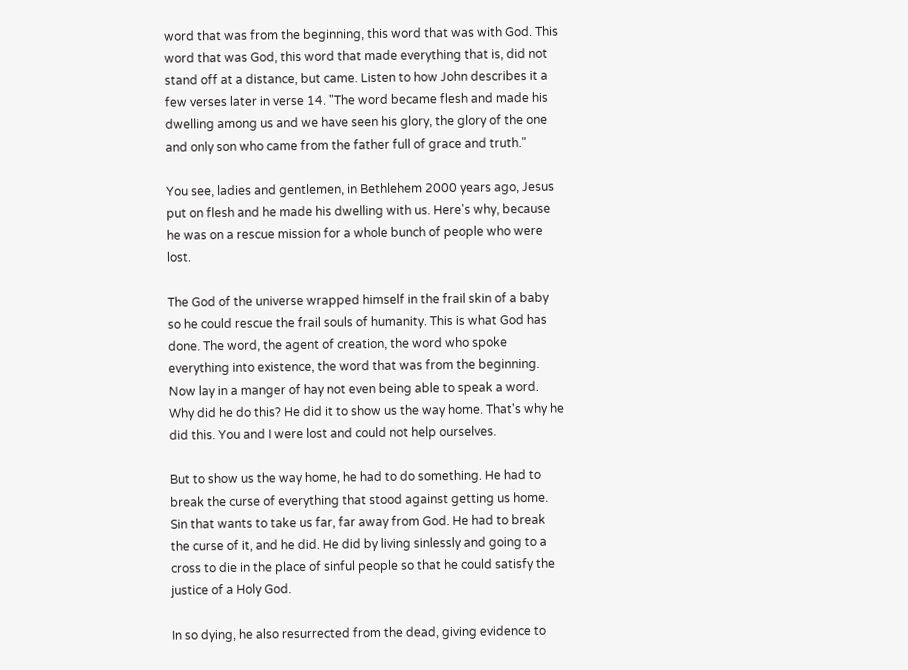word that was from the beginning, this word that was with God. This word that was God, this word that made everything that is, did not stand off at a distance, but came. Listen to how John describes it a few verses later in verse 14. "The word became flesh and made his dwelling among us and we have seen his glory, the glory of the one and only son who came from the father full of grace and truth."

You see, ladies and gentlemen, in Bethlehem 2000 years ago, Jesus put on flesh and he made his dwelling with us. Here's why, because he was on a rescue mission for a whole bunch of people who were lost.

The God of the universe wrapped himself in the frail skin of a baby so he could rescue the frail souls of humanity. This is what God has done. The word, the agent of creation, the word who spoke everything into existence, the word that was from the beginning. Now lay in a manger of hay not even being able to speak a word. Why did he do this? He did it to show us the way home. That's why he did this. You and I were lost and could not help ourselves.

But to show us the way home, he had to do something. He had to break the curse of everything that stood against getting us home. Sin that wants to take us far, far away from God. He had to break the curse of it, and he did. He did by living sinlessly and going to a cross to die in the place of sinful people so that he could satisfy the justice of a Holy God.

In so dying, he also resurrected from the dead, giving evidence to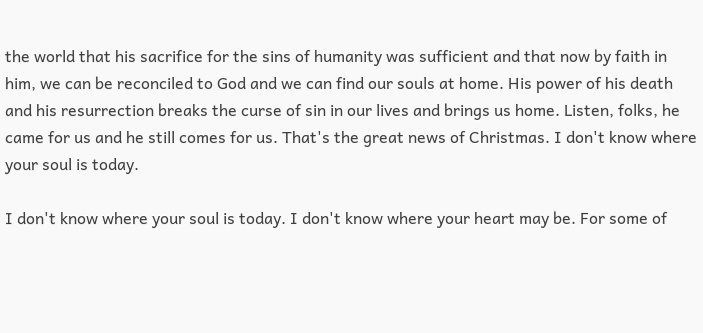the world that his sacrifice for the sins of humanity was sufficient and that now by faith in him, we can be reconciled to God and we can find our souls at home. His power of his death and his resurrection breaks the curse of sin in our lives and brings us home. Listen, folks, he came for us and he still comes for us. That's the great news of Christmas. I don't know where your soul is today.

I don't know where your soul is today. I don't know where your heart may be. For some of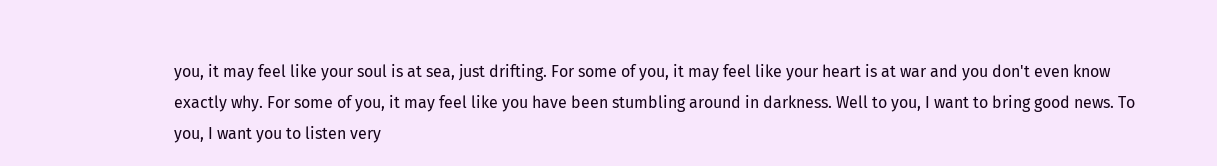you, it may feel like your soul is at sea, just drifting. For some of you, it may feel like your heart is at war and you don't even know exactly why. For some of you, it may feel like you have been stumbling around in darkness. Well to you, I want to bring good news. To you, I want you to listen very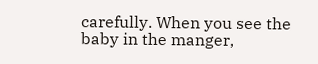carefully. When you see the baby in the manger,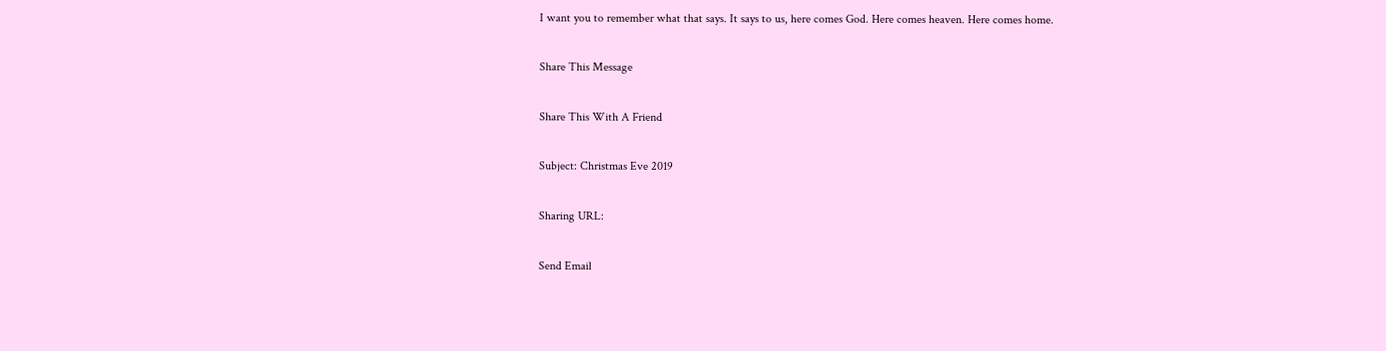I want you to remember what that says. It says to us, here comes God. Here comes heaven. Here comes home.

Share This Message

Share This With A Friend

Subject: Christmas Eve 2019

Sharing URL:

Send Email